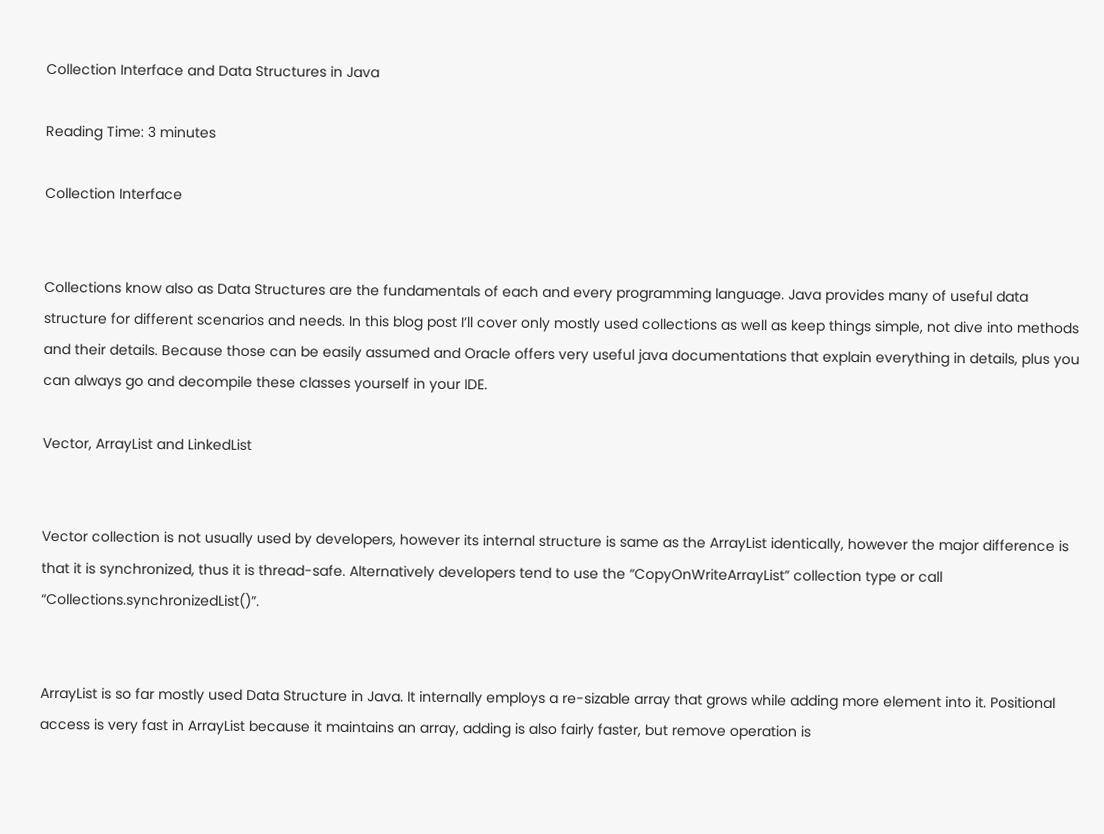Collection Interface and Data Structures in Java

Reading Time: 3 minutes

Collection Interface


Collections know also as Data Structures are the fundamentals of each and every programming language. Java provides many of useful data structure for different scenarios and needs. In this blog post I’ll cover only mostly used collections as well as keep things simple, not dive into methods and their details. Because those can be easily assumed and Oracle offers very useful java documentations that explain everything in details, plus you can always go and decompile these classes yourself in your IDE.

Vector, ArrayList and LinkedList


Vector collection is not usually used by developers, however its internal structure is same as the ArrayList identically, however the major difference is that it is synchronized, thus it is thread-safe. Alternatively developers tend to use the “CopyOnWriteArrayList” collection type or call “Collections.synchronizedList()”.


ArrayList is so far mostly used Data Structure in Java. It internally employs a re-sizable array that grows while adding more element into it. Positional access is very fast in ArrayList because it maintains an array, adding is also fairly faster, but remove operation is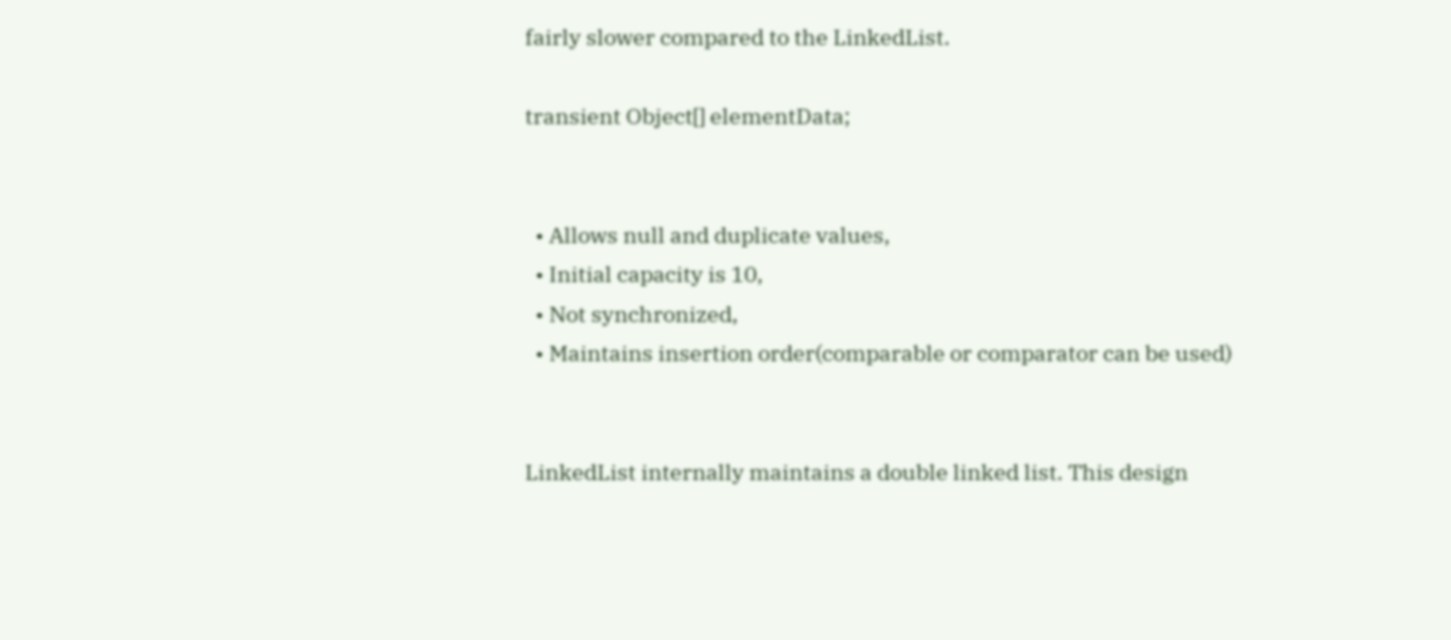fairly slower compared to the LinkedList.

transient Object[] elementData;


  • Allows null and duplicate values,
  • Initial capacity is 10,
  • Not synchronized,
  • Maintains insertion order(comparable or comparator can be used)


LinkedList internally maintains a double linked list. This design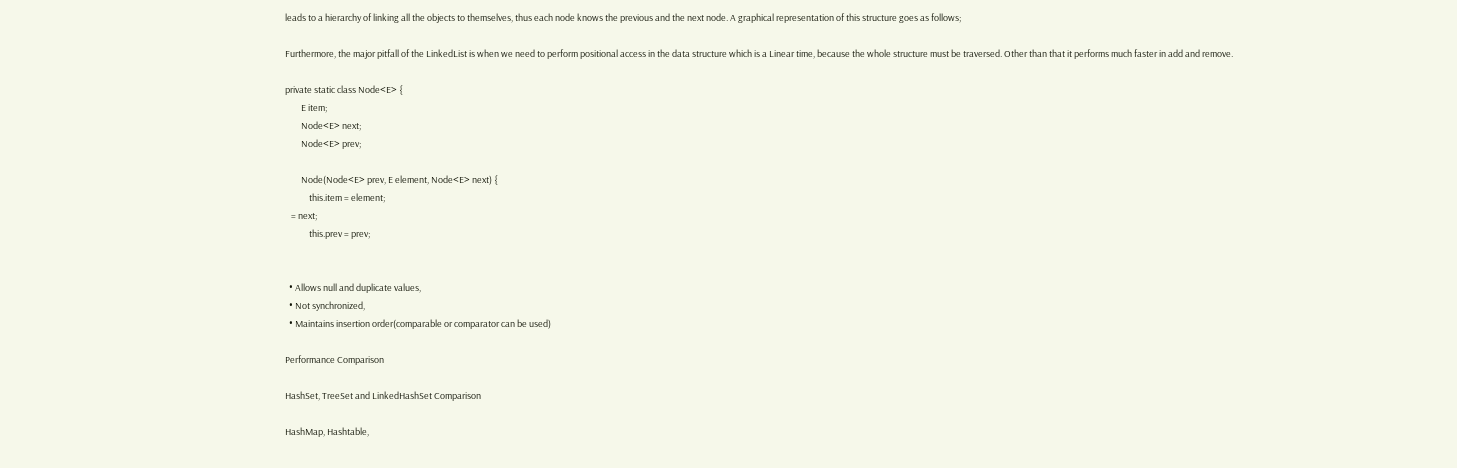leads to a hierarchy of linking all the objects to themselves, thus each node knows the previous and the next node. A graphical representation of this structure goes as follows;

Furthermore, the major pitfall of the LinkedList is when we need to perform positional access in the data structure which is a Linear time, because the whole structure must be traversed. Other than that it performs much faster in add and remove.

private static class Node<E> {
        E item;
        Node<E> next;
        Node<E> prev;

        Node(Node<E> prev, E element, Node<E> next) {
            this.item = element;
   = next;
            this.prev = prev;


  • Allows null and duplicate values,
  • Not synchronized,
  • Maintains insertion order(comparable or comparator can be used)

Performance Comparison

HashSet, TreeSet and LinkedHashSet Comparison

HashMap, Hashtable,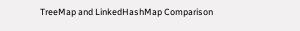TreeMap and LinkedHashMap Comparison